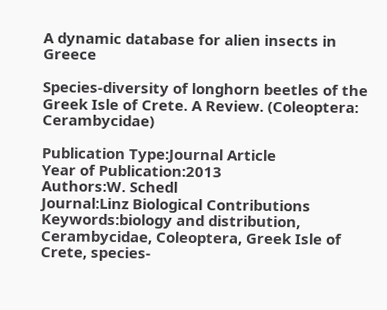A dynamic database for alien insects in Greece

Species-diversity of longhorn beetles of the Greek Isle of Crete. A Review. (Coleoptera: Cerambycidae)

Publication Type:Journal Article
Year of Publication:2013
Authors:W. Schedl
Journal:Linz Biological Contributions
Keywords:biology and distribution, Cerambycidae, Coleoptera, Greek Isle of Crete, species-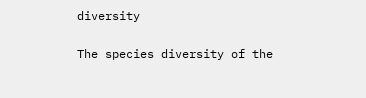diversity

The species diversity of the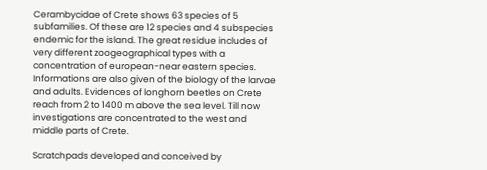Cerambycidae of Crete shows 63 species of 5 subfamilies. Of these are 12 species and 4 subspecies endemic for the island. The great residue includes of very different zoogeographical types with a concentration of european-near eastern species. Informations are also given of the biology of the larvae and adults. Evidences of longhorn beetles on Crete reach from 2 to 1400 m above the sea level. Till now investigations are concentrated to the west and middle parts of Crete.

Scratchpads developed and conceived by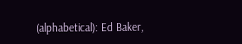(alphabetical): Ed Baker,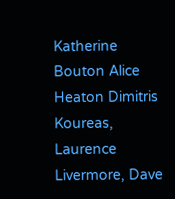Katherine Bouton Alice Heaton Dimitris Koureas, Laurence Livermore, Dave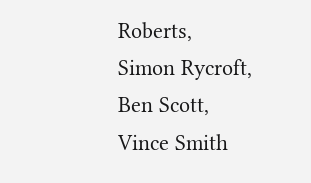Roberts, Simon Rycroft, Ben Scott, Vince Smith